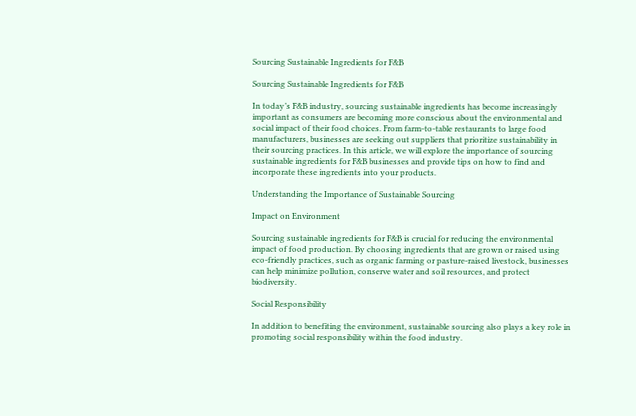Sourcing Sustainable Ingredients for F&B

Sourcing Sustainable Ingredients for F&B

In today’s F&B industry, sourcing sustainable ingredients has become increasingly important as consumers are becoming more conscious about the environmental and social impact of their food choices. From farm-to-table restaurants to large food manufacturers, businesses are seeking out suppliers that prioritize sustainability in their sourcing practices. In this article, we will explore the importance of sourcing sustainable ingredients for F&B businesses and provide tips on how to find and incorporate these ingredients into your products.

Understanding the Importance of Sustainable Sourcing

Impact on Environment

Sourcing sustainable ingredients for F&B is crucial for reducing the environmental impact of food production. By choosing ingredients that are grown or raised using eco-friendly practices, such as organic farming or pasture-raised livestock, businesses can help minimize pollution, conserve water and soil resources, and protect biodiversity.

Social Responsibility

In addition to benefiting the environment, sustainable sourcing also plays a key role in promoting social responsibility within the food industry.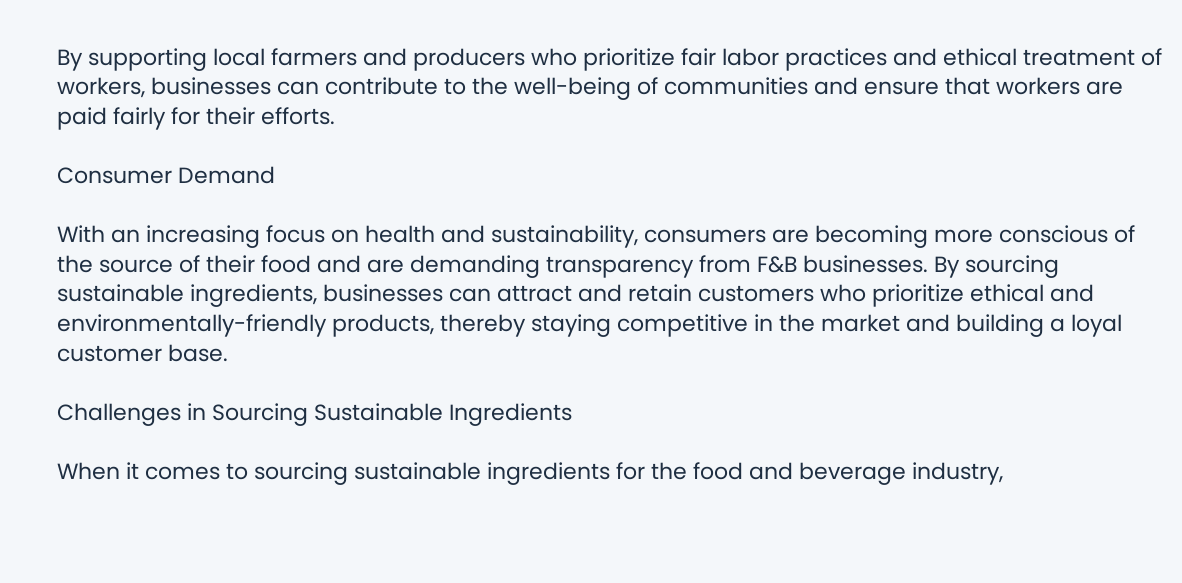By supporting local farmers and producers who prioritize fair labor practices and ethical treatment of workers, businesses can contribute to the well-being of communities and ensure that workers are paid fairly for their efforts.

Consumer Demand

With an increasing focus on health and sustainability, consumers are becoming more conscious of the source of their food and are demanding transparency from F&B businesses. By sourcing sustainable ingredients, businesses can attract and retain customers who prioritize ethical and environmentally-friendly products, thereby staying competitive in the market and building a loyal customer base.

Challenges in Sourcing Sustainable Ingredients

When it comes to sourcing sustainable ingredients for the food and beverage industry,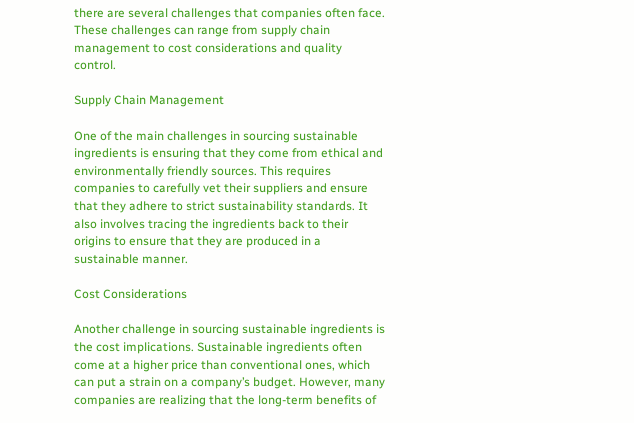there are several challenges that companies often face. These challenges can range from supply chain management to cost considerations and quality control.

Supply Chain Management

One of the main challenges in sourcing sustainable ingredients is ensuring that they come from ethical and environmentally friendly sources. This requires companies to carefully vet their suppliers and ensure that they adhere to strict sustainability standards. It also involves tracing the ingredients back to their origins to ensure that they are produced in a sustainable manner.

Cost Considerations

Another challenge in sourcing sustainable ingredients is the cost implications. Sustainable ingredients often come at a higher price than conventional ones, which can put a strain on a company’s budget. However, many companies are realizing that the long-term benefits of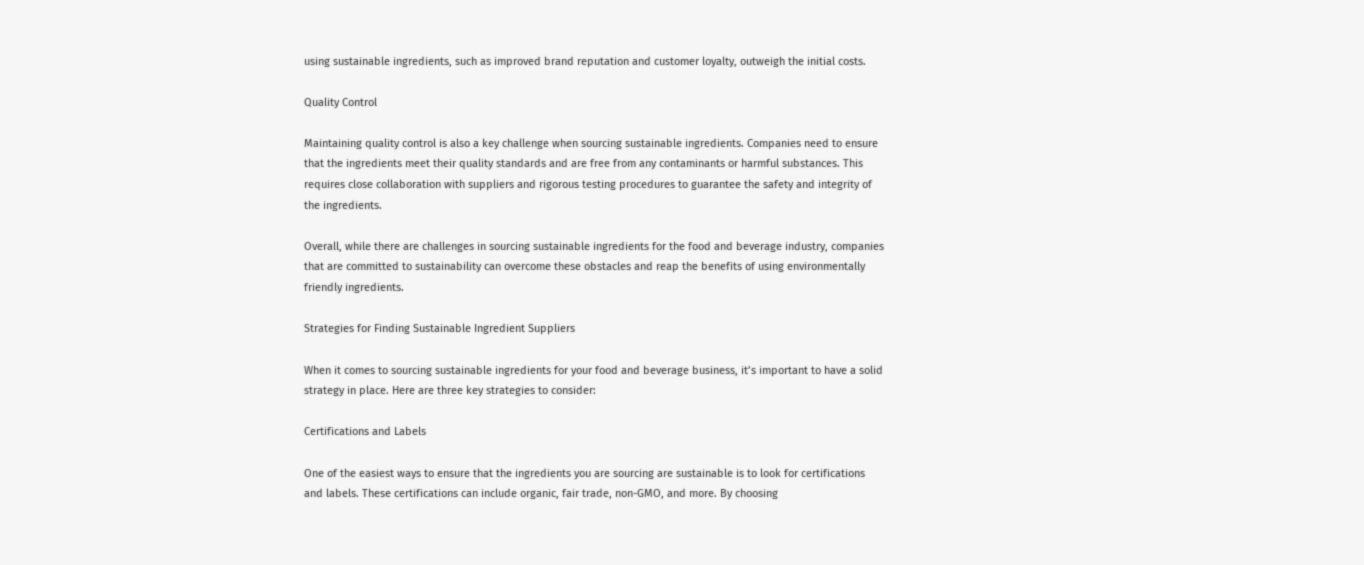using sustainable ingredients, such as improved brand reputation and customer loyalty, outweigh the initial costs.

Quality Control

Maintaining quality control is also a key challenge when sourcing sustainable ingredients. Companies need to ensure that the ingredients meet their quality standards and are free from any contaminants or harmful substances. This requires close collaboration with suppliers and rigorous testing procedures to guarantee the safety and integrity of the ingredients.

Overall, while there are challenges in sourcing sustainable ingredients for the food and beverage industry, companies that are committed to sustainability can overcome these obstacles and reap the benefits of using environmentally friendly ingredients.

Strategies for Finding Sustainable Ingredient Suppliers

When it comes to sourcing sustainable ingredients for your food and beverage business, it’s important to have a solid strategy in place. Here are three key strategies to consider:

Certifications and Labels

One of the easiest ways to ensure that the ingredients you are sourcing are sustainable is to look for certifications and labels. These certifications can include organic, fair trade, non-GMO, and more. By choosing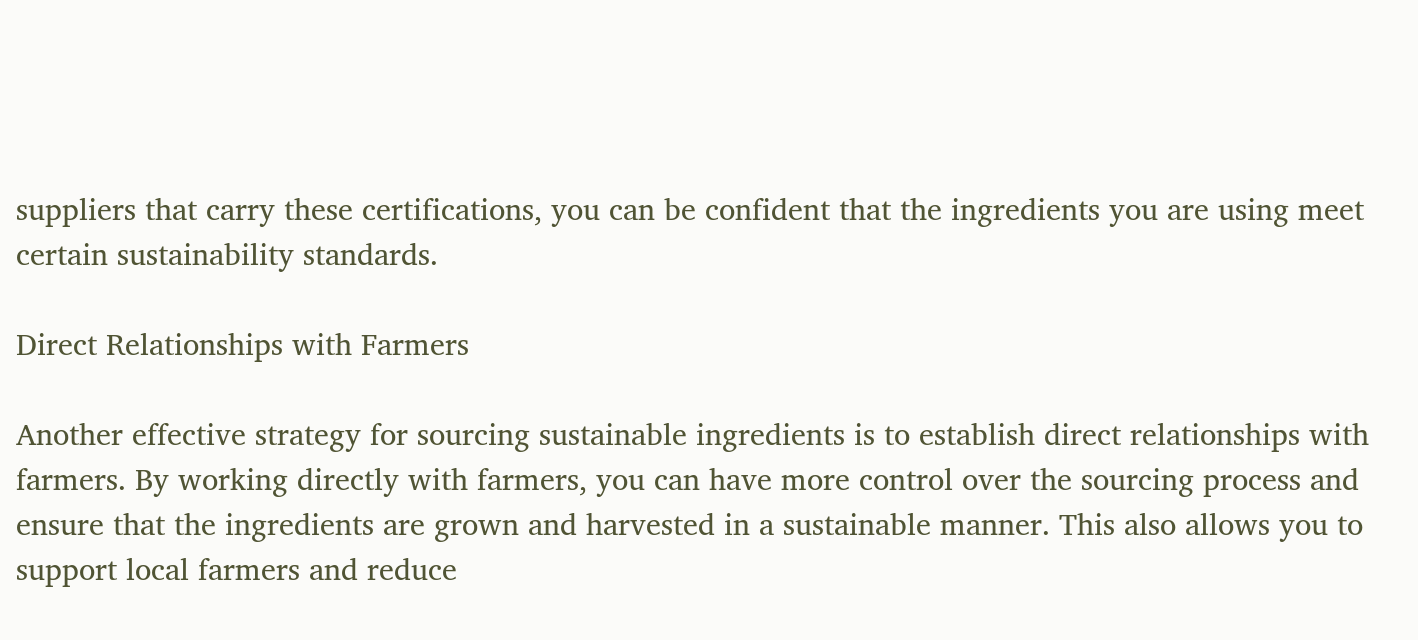suppliers that carry these certifications, you can be confident that the ingredients you are using meet certain sustainability standards.

Direct Relationships with Farmers

Another effective strategy for sourcing sustainable ingredients is to establish direct relationships with farmers. By working directly with farmers, you can have more control over the sourcing process and ensure that the ingredients are grown and harvested in a sustainable manner. This also allows you to support local farmers and reduce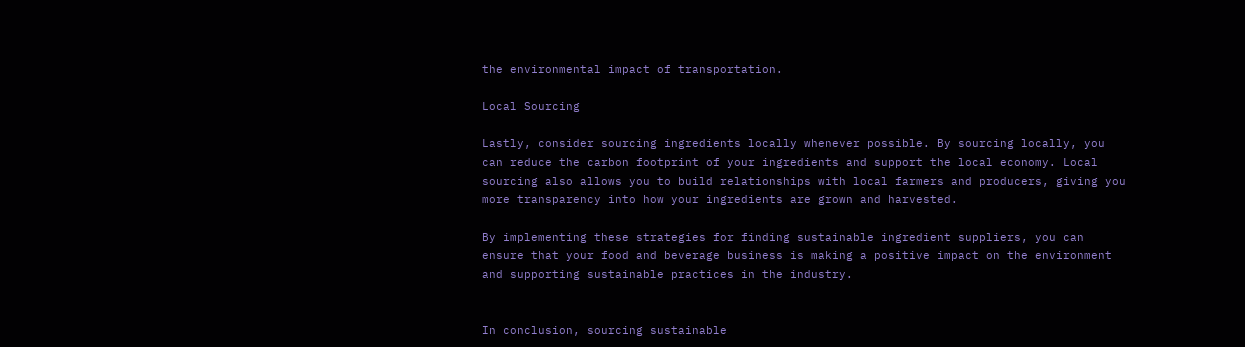the environmental impact of transportation.

Local Sourcing

Lastly, consider sourcing ingredients locally whenever possible. By sourcing locally, you can reduce the carbon footprint of your ingredients and support the local economy. Local sourcing also allows you to build relationships with local farmers and producers, giving you more transparency into how your ingredients are grown and harvested.

By implementing these strategies for finding sustainable ingredient suppliers, you can ensure that your food and beverage business is making a positive impact on the environment and supporting sustainable practices in the industry.


In conclusion, sourcing sustainable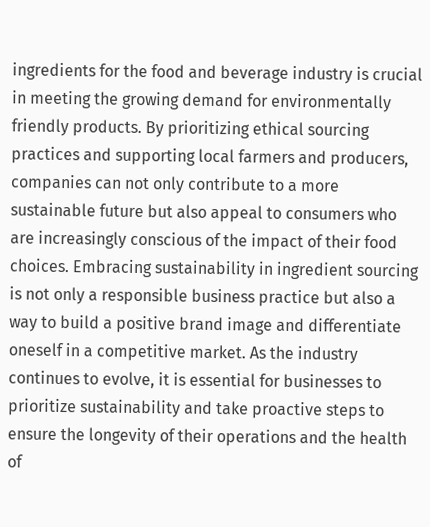ingredients for the food and beverage industry is crucial in meeting the growing demand for environmentally friendly products. By prioritizing ethical sourcing practices and supporting local farmers and producers, companies can not only contribute to a more sustainable future but also appeal to consumers who are increasingly conscious of the impact of their food choices. Embracing sustainability in ingredient sourcing is not only a responsible business practice but also a way to build a positive brand image and differentiate oneself in a competitive market. As the industry continues to evolve, it is essential for businesses to prioritize sustainability and take proactive steps to ensure the longevity of their operations and the health of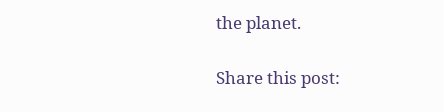the planet.

Share this post: